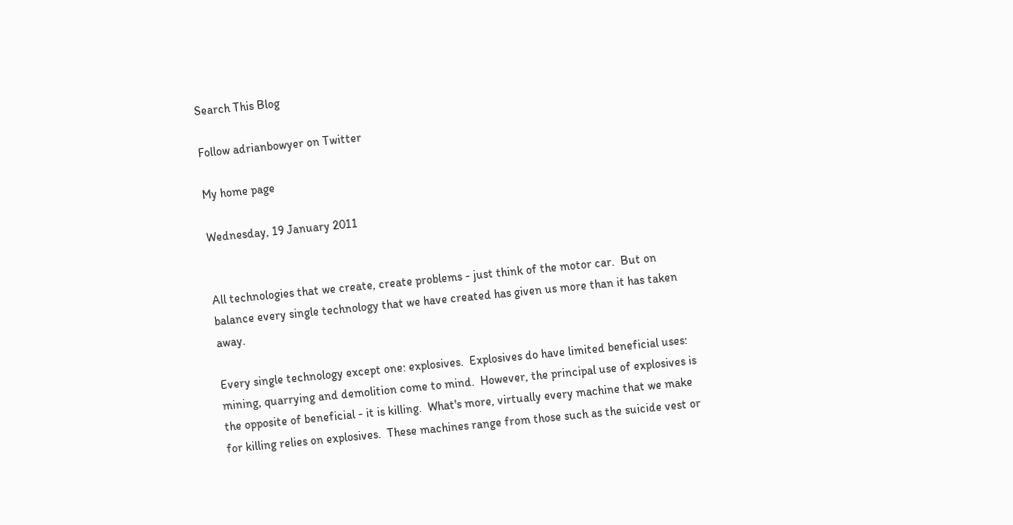Search This Blog

Follow adrianbowyer on Twitter

My home page

Wednesday, 19 January 2011


All technologies that we create, create problems - just think of the motor car.  But on balance every single technology that we have created has given us more than it has taken away.

Every single technology except one: explosives.  Explosives do have limited beneficial uses: mining, quarrying and demolition come to mind.  However, the principal use of explosives is the opposite of beneficial - it is killing.  What's more, virtually every machine that we make for killing relies on explosives.  These machines range from those such as the suicide vest or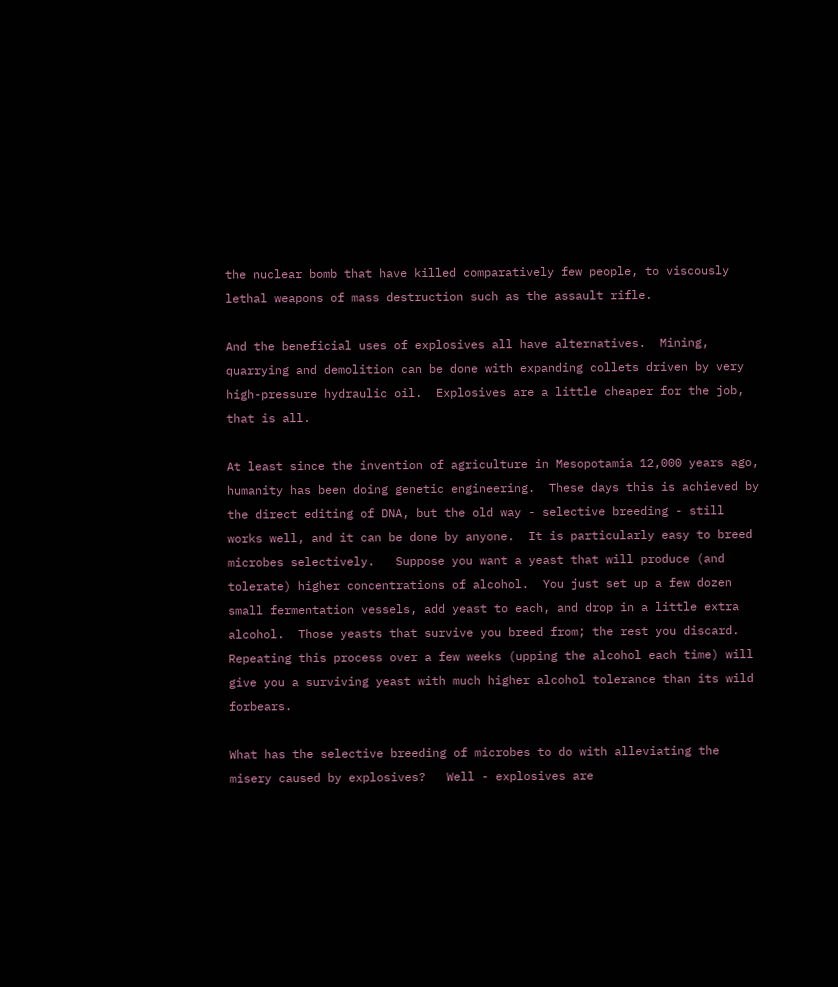the nuclear bomb that have killed comparatively few people, to viscously lethal weapons of mass destruction such as the assault rifle.

And the beneficial uses of explosives all have alternatives.  Mining, quarrying and demolition can be done with expanding collets driven by very high-pressure hydraulic oil.  Explosives are a little cheaper for the job, that is all.

At least since the invention of agriculture in Mesopotamia 12,000 years ago, humanity has been doing genetic engineering.  These days this is achieved by the direct editing of DNA, but the old way - selective breeding - still works well, and it can be done by anyone.  It is particularly easy to breed microbes selectively.   Suppose you want a yeast that will produce (and tolerate) higher concentrations of alcohol.  You just set up a few dozen small fermentation vessels, add yeast to each, and drop in a little extra alcohol.  Those yeasts that survive you breed from; the rest you discard.  Repeating this process over a few weeks (upping the alcohol each time) will give you a surviving yeast with much higher alcohol tolerance than its wild forbears.

What has the selective breeding of microbes to do with alleviating the misery caused by explosives?   Well - explosives are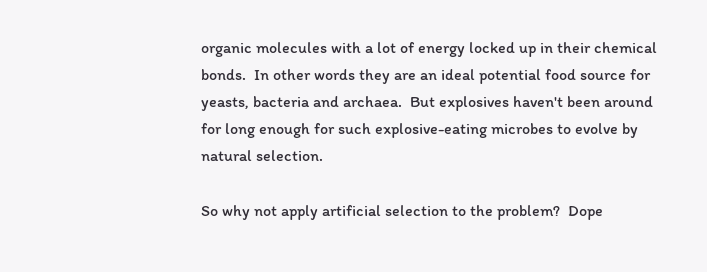organic molecules with a lot of energy locked up in their chemical bonds.  In other words they are an ideal potential food source for yeasts, bacteria and archaea.  But explosives haven't been around for long enough for such explosive-eating microbes to evolve by natural selection.

So why not apply artificial selection to the problem?  Dope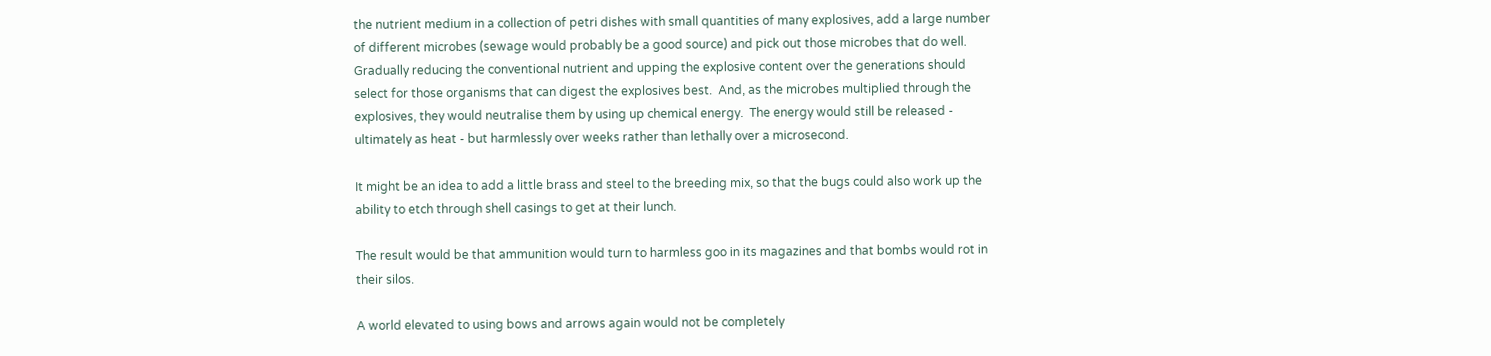the nutrient medium in a collection of petri dishes with small quantities of many explosives, add a large number of different microbes (sewage would probably be a good source) and pick out those microbes that do well.  Gradually reducing the conventional nutrient and upping the explosive content over the generations should select for those organisms that can digest the explosives best.  And, as the microbes multiplied through the explosives, they would neutralise them by using up chemical energy.  The energy would still be released - ultimately as heat - but harmlessly over weeks rather than lethally over a microsecond.

It might be an idea to add a little brass and steel to the breeding mix, so that the bugs could also work up the ability to etch through shell casings to get at their lunch.

The result would be that ammunition would turn to harmless goo in its magazines and that bombs would rot in their silos.

A world elevated to using bows and arrows again would not be completely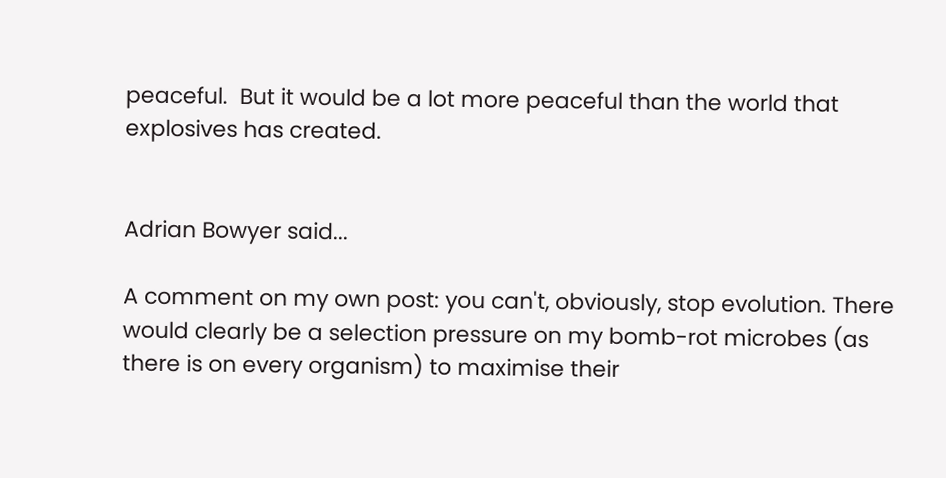peaceful.  But it would be a lot more peaceful than the world that explosives has created.


Adrian Bowyer said...

A comment on my own post: you can't, obviously, stop evolution. There would clearly be a selection pressure on my bomb-rot microbes (as there is on every organism) to maximise their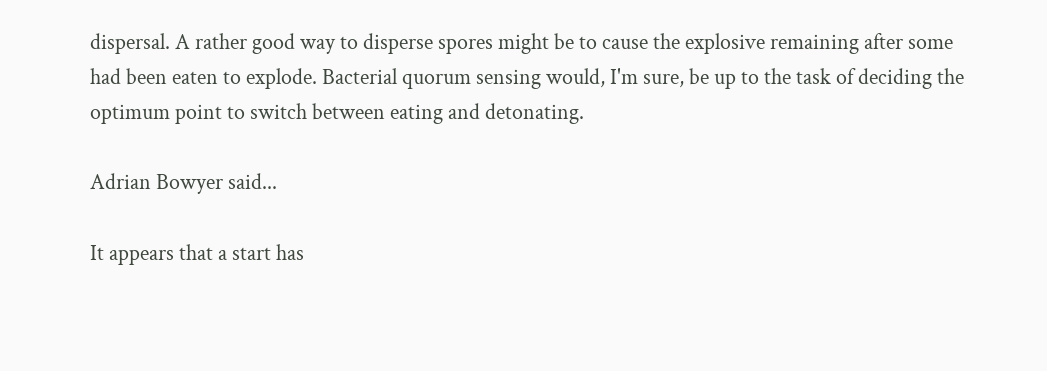dispersal. A rather good way to disperse spores might be to cause the explosive remaining after some had been eaten to explode. Bacterial quorum sensing would, I'm sure, be up to the task of deciding the optimum point to switch between eating and detonating.

Adrian Bowyer said...

It appears that a start has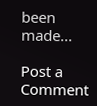been made...

Post a Comment